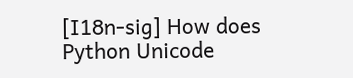[I18n-sig] How does Python Unicode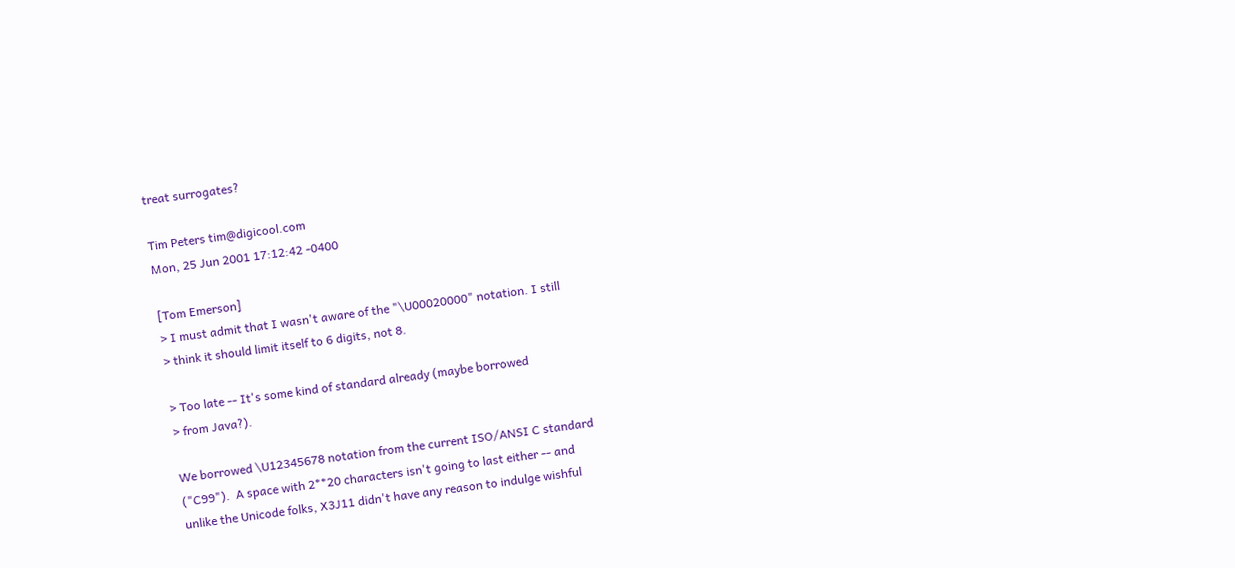treat surrogates?

Tim Peters tim@digicool.com
Mon, 25 Jun 2001 17:12:42 -0400

[Tom Emerson]
> I must admit that I wasn't aware of the "\U00020000" notation. I still
> think it should limit itself to 6 digits, not 8.

> Too late -- It's some kind of standard already (maybe borrowed
> from Java?).

We borrowed \U12345678 notation from the current ISO/ANSI C standard
("C99").  A space with 2**20 characters isn't going to last either -- and
unlike the Unicode folks, X3J11 didn't have any reason to indulge wishful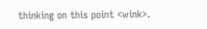thinking on this point <wink>.